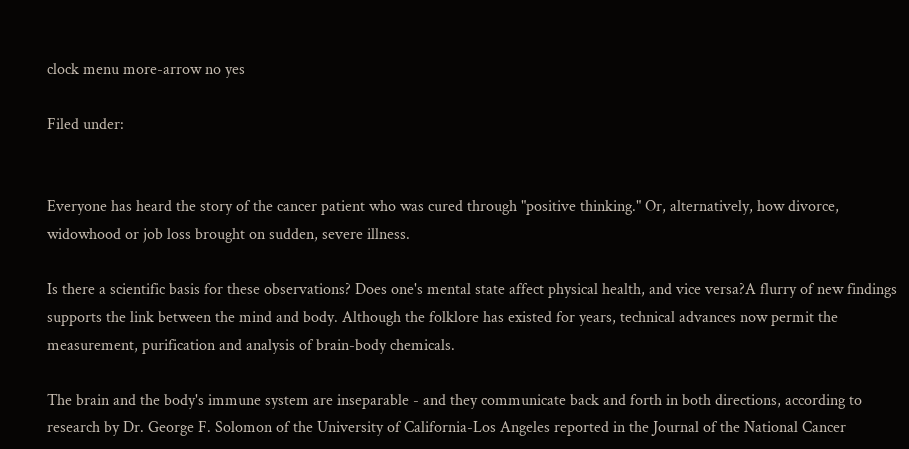clock menu more-arrow no yes

Filed under:


Everyone has heard the story of the cancer patient who was cured through "positive thinking." Or, alternatively, how divorce, widowhood or job loss brought on sudden, severe illness.

Is there a scientific basis for these observations? Does one's mental state affect physical health, and vice versa?A flurry of new findings supports the link between the mind and body. Although the folklore has existed for years, technical advances now permit the measurement, purification and analysis of brain-body chemicals.

The brain and the body's immune system are inseparable - and they communicate back and forth in both directions, according to research by Dr. George F. Solomon of the University of California-Los Angeles reported in the Journal of the National Cancer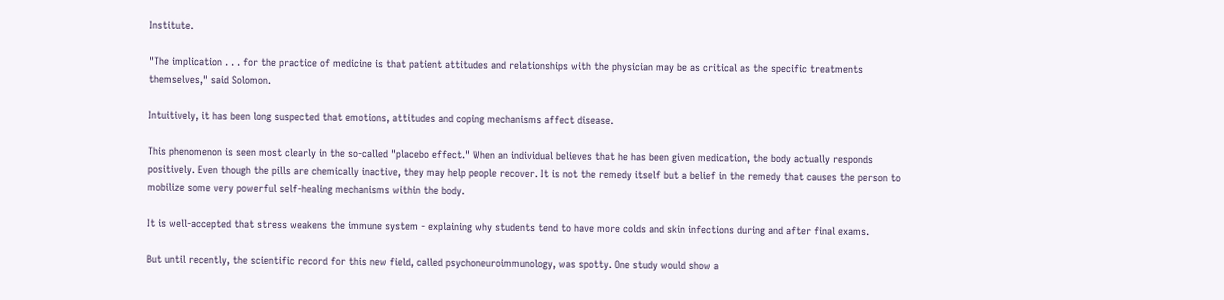Institute.

"The implication . . . for the practice of medicine is that patient attitudes and relationships with the physician may be as critical as the specific treatments themselves," said Solomon.

Intuitively, it has been long suspected that emotions, attitudes and coping mechanisms affect disease.

This phenomenon is seen most clearly in the so-called "placebo effect." When an individual believes that he has been given medication, the body actually responds positively. Even though the pills are chemically inactive, they may help people recover. It is not the remedy itself but a belief in the remedy that causes the person to mobilize some very powerful self-healing mechanisms within the body.

It is well-accepted that stress weakens the immune system - explaining why students tend to have more colds and skin infections during and after final exams.

But until recently, the scientific record for this new field, called psychoneuroimmunology, was spotty. One study would show a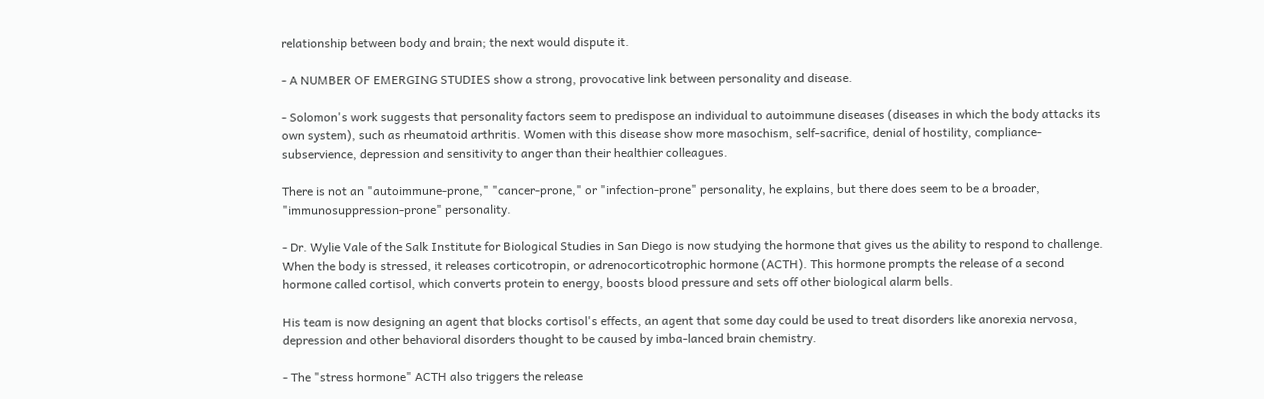relationship between body and brain; the next would dispute it.

- A NUMBER OF EMERGING STUDIES show a strong, provocative link between personality and disease.

- Solomon's work suggests that personality factors seem to predispose an individual to autoimmune diseases (diseases in which the body attacks its own system), such as rheumatoid arthritis. Women with this disease show more masochism, self-sacrifice, denial of hostility, compliance-subservience, depression and sensitivity to anger than their healthier colleagues.

There is not an "autoimmune-prone," "cancer-prone," or "infection-prone" personality, he explains, but there does seem to be a broader, "immunosuppression-prone" personality.

- Dr. Wylie Vale of the Salk Institute for Biological Studies in San Diego is now studying the hormone that gives us the ability to respond to challenge. When the body is stressed, it releases corticotropin, or adrenocorticotrophic hormone (ACTH). This hormone prompts the release of a second hormone called cortisol, which converts protein to energy, boosts blood pressure and sets off other biological alarm bells.

His team is now designing an agent that blocks cortisol's effects, an agent that some day could be used to treat disorders like anorexia nervosa, depression and other behavioral disorders thought to be caused by imba-lanced brain chemistry.

- The "stress hormone" ACTH also triggers the release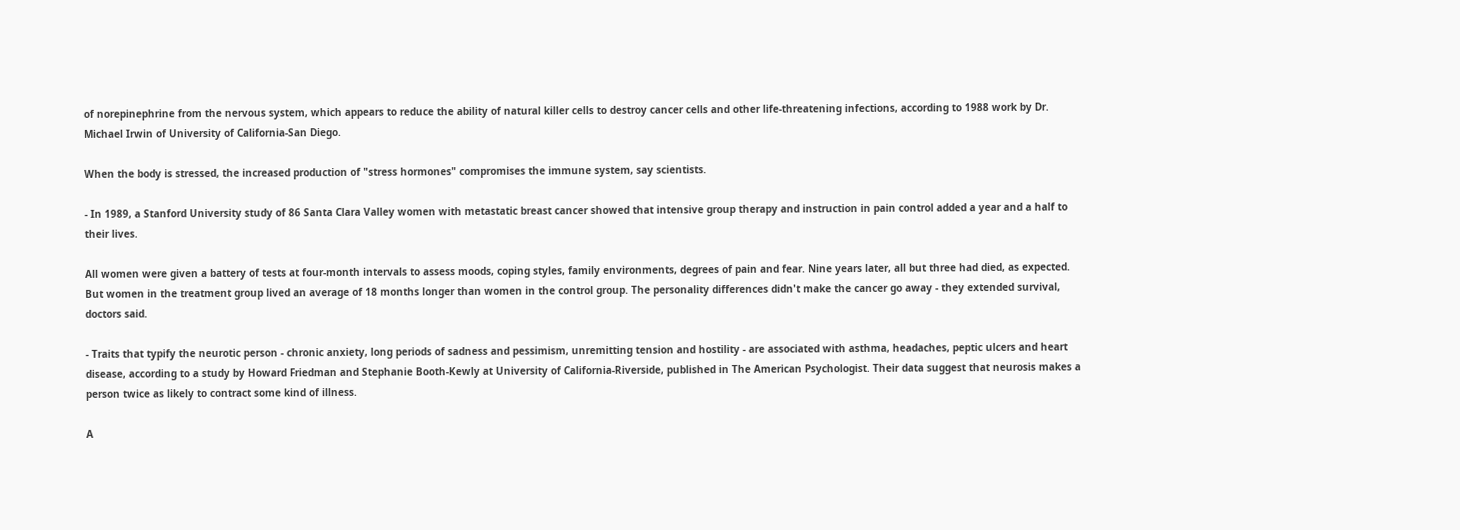of norepinephrine from the nervous system, which appears to reduce the ability of natural killer cells to destroy cancer cells and other life-threatening infections, according to 1988 work by Dr. Michael Irwin of University of California-San Diego.

When the body is stressed, the increased production of "stress hormones" compromises the immune system, say scientists.

- In 1989, a Stanford University study of 86 Santa Clara Valley women with metastatic breast cancer showed that intensive group therapy and instruction in pain control added a year and a half to their lives.

All women were given a battery of tests at four-month intervals to assess moods, coping styles, family environments, degrees of pain and fear. Nine years later, all but three had died, as expected. But women in the treatment group lived an average of 18 months longer than women in the control group. The personality differences didn't make the cancer go away - they extended survival, doctors said.

- Traits that typify the neurotic person - chronic anxiety, long periods of sadness and pessimism, unremitting tension and hostility - are associated with asthma, headaches, peptic ulcers and heart disease, according to a study by Howard Friedman and Stephanie Booth-Kewly at University of California-Riverside, published in The American Psychologist. Their data suggest that neurosis makes a person twice as likely to contract some kind of illness.

A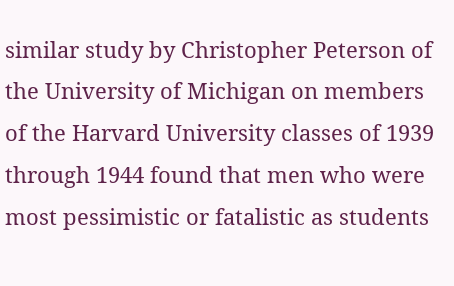similar study by Christopher Peterson of the University of Michigan on members of the Harvard University classes of 1939 through 1944 found that men who were most pessimistic or fatalistic as students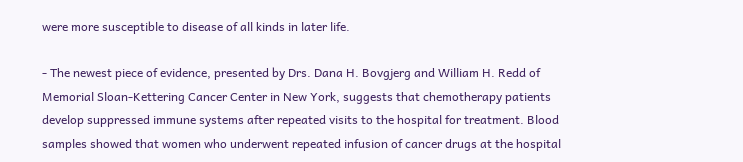were more susceptible to disease of all kinds in later life.

- The newest piece of evidence, presented by Drs. Dana H. Bovgjerg and William H. Redd of Memorial Sloan-Kettering Cancer Center in New York, suggests that chemotherapy patients develop suppressed immune systems after repeated visits to the hospital for treatment. Blood samples showed that women who underwent repeated infusion of cancer drugs at the hospital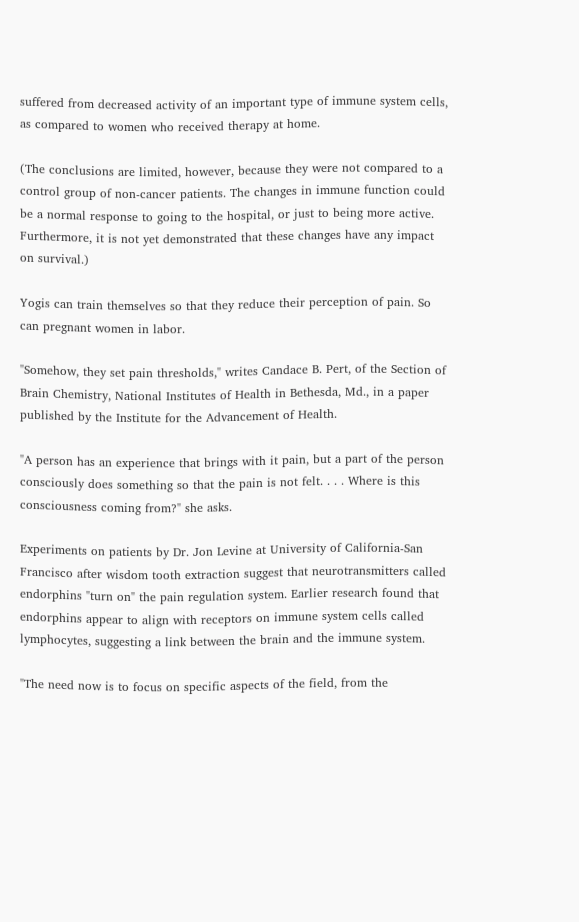suffered from decreased activity of an important type of immune system cells, as compared to women who received therapy at home.

(The conclusions are limited, however, because they were not compared to a control group of non-cancer patients. The changes in immune function could be a normal response to going to the hospital, or just to being more active. Furthermore, it is not yet demonstrated that these changes have any impact on survival.)

Yogis can train themselves so that they reduce their perception of pain. So can pregnant women in labor.

"Somehow, they set pain thresholds," writes Candace B. Pert, of the Section of Brain Chemistry, National Institutes of Health in Bethesda, Md., in a paper published by the Institute for the Advancement of Health.

"A person has an experience that brings with it pain, but a part of the person consciously does something so that the pain is not felt. . . . Where is this consciousness coming from?" she asks.

Experiments on patients by Dr. Jon Levine at University of California-San Francisco after wisdom tooth extraction suggest that neurotransmitters called endorphins "turn on" the pain regulation system. Earlier research found that endorphins appear to align with receptors on immune system cells called lymphocytes, suggesting a link between the brain and the immune system.

"The need now is to focus on specific aspects of the field, from the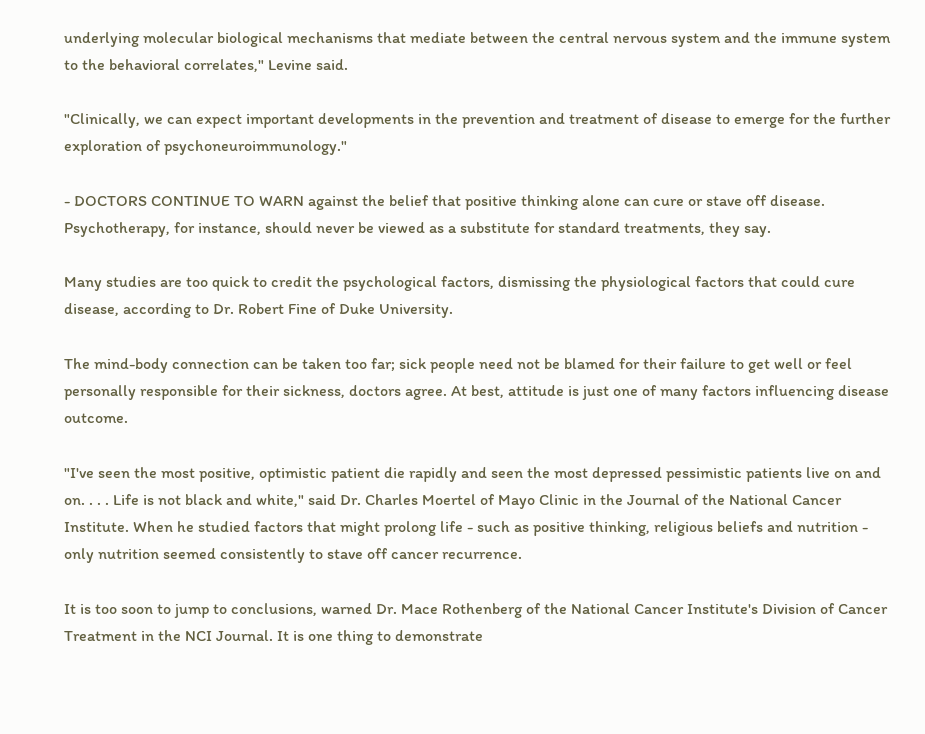underlying molecular biological mechanisms that mediate between the central nervous system and the immune system to the behavioral correlates," Levine said.

"Clinically, we can expect important developments in the prevention and treatment of disease to emerge for the further exploration of psychoneuroimmunology."

- DOCTORS CONTINUE TO WARN against the belief that positive thinking alone can cure or stave off disease. Psychotherapy, for instance, should never be viewed as a substitute for standard treatments, they say.

Many studies are too quick to credit the psychological factors, dismissing the physiological factors that could cure disease, according to Dr. Robert Fine of Duke University.

The mind-body connection can be taken too far; sick people need not be blamed for their failure to get well or feel personally responsible for their sickness, doctors agree. At best, attitude is just one of many factors influencing disease outcome.

"I've seen the most positive, optimistic patient die rapidly and seen the most depressed pessimistic patients live on and on. . . . Life is not black and white," said Dr. Charles Moertel of Mayo Clinic in the Journal of the National Cancer Institute. When he studied factors that might prolong life - such as positive thinking, religious beliefs and nutrition - only nutrition seemed consistently to stave off cancer recurrence.

It is too soon to jump to conclusions, warned Dr. Mace Rothenberg of the National Cancer Institute's Division of Cancer Treatment in the NCI Journal. It is one thing to demonstrate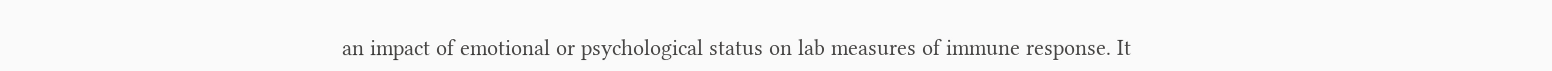an impact of emotional or psychological status on lab measures of immune response. It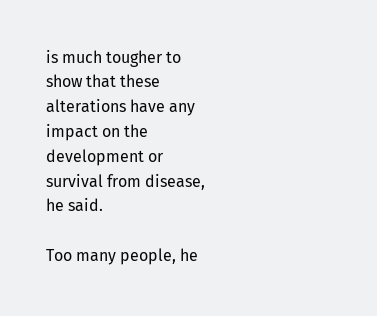is much tougher to show that these alterations have any impact on the development or survival from disease, he said.

Too many people, he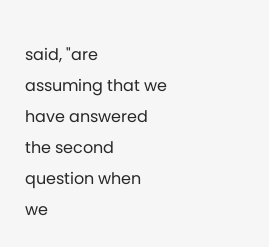said, "are assuming that we have answered the second question when we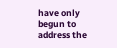have only begun to address the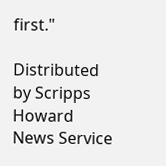first."

Distributed by Scripps Howard News Service